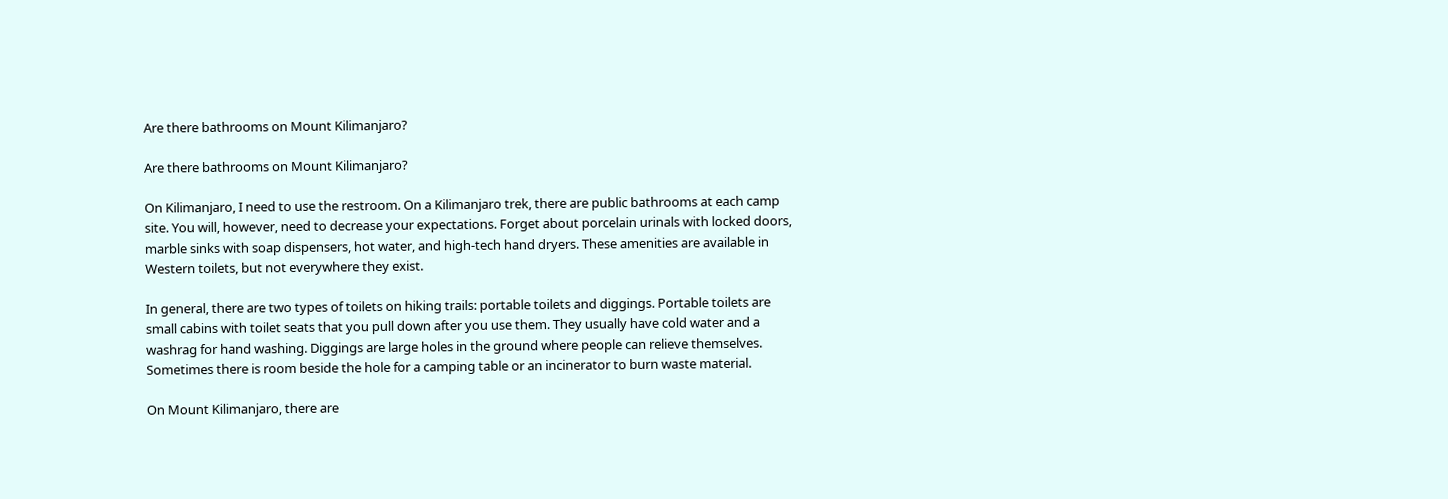Are there bathrooms on Mount Kilimanjaro?

Are there bathrooms on Mount Kilimanjaro?

On Kilimanjaro, I need to use the restroom. On a Kilimanjaro trek, there are public bathrooms at each camp site. You will, however, need to decrease your expectations. Forget about porcelain urinals with locked doors, marble sinks with soap dispensers, hot water, and high-tech hand dryers. These amenities are available in Western toilets, but not everywhere they exist.

In general, there are two types of toilets on hiking trails: portable toilets and diggings. Portable toilets are small cabins with toilet seats that you pull down after you use them. They usually have cold water and a washrag for hand washing. Diggings are large holes in the ground where people can relieve themselves. Sometimes there is room beside the hole for a camping table or an incinerator to burn waste material.

On Mount Kilimanjaro, there are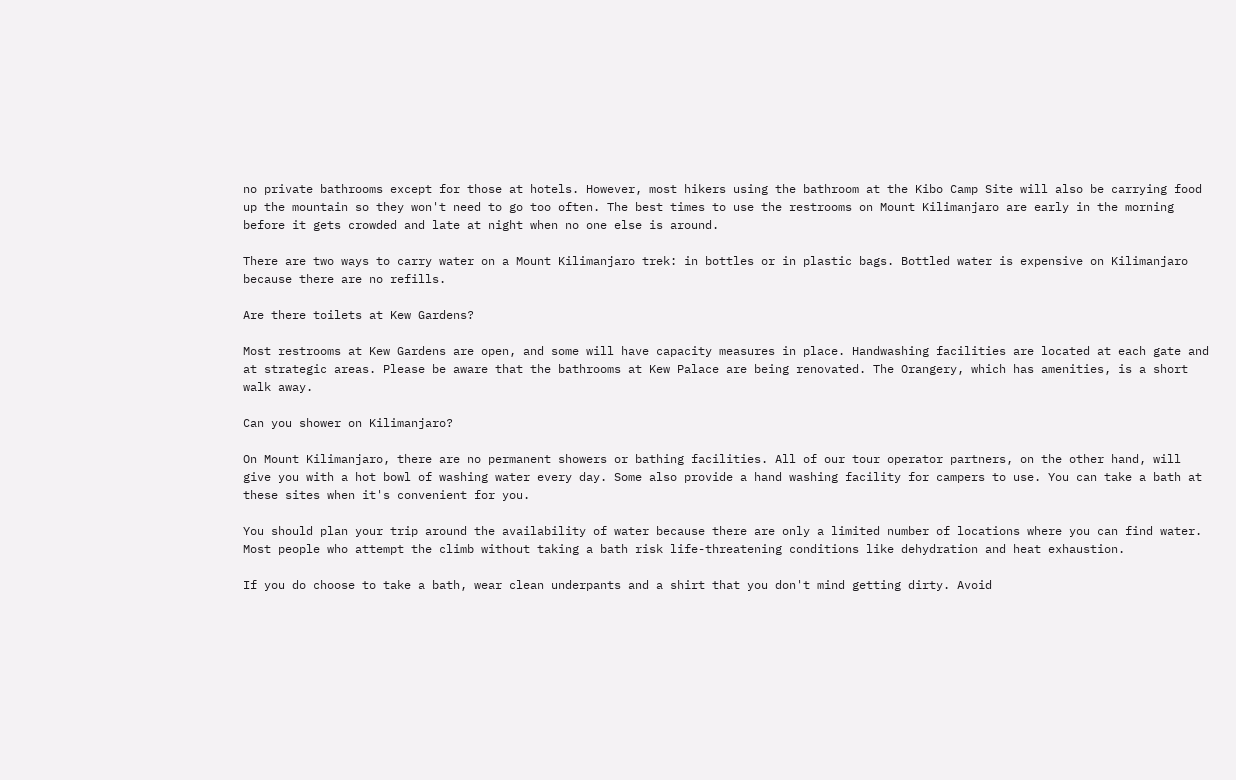no private bathrooms except for those at hotels. However, most hikers using the bathroom at the Kibo Camp Site will also be carrying food up the mountain so they won't need to go too often. The best times to use the restrooms on Mount Kilimanjaro are early in the morning before it gets crowded and late at night when no one else is around.

There are two ways to carry water on a Mount Kilimanjaro trek: in bottles or in plastic bags. Bottled water is expensive on Kilimanjaro because there are no refills.

Are there toilets at Kew Gardens?

Most restrooms at Kew Gardens are open, and some will have capacity measures in place. Handwashing facilities are located at each gate and at strategic areas. Please be aware that the bathrooms at Kew Palace are being renovated. The Orangery, which has amenities, is a short walk away.

Can you shower on Kilimanjaro?

On Mount Kilimanjaro, there are no permanent showers or bathing facilities. All of our tour operator partners, on the other hand, will give you with a hot bowl of washing water every day. Some also provide a hand washing facility for campers to use. You can take a bath at these sites when it's convenient for you.

You should plan your trip around the availability of water because there are only a limited number of locations where you can find water. Most people who attempt the climb without taking a bath risk life-threatening conditions like dehydration and heat exhaustion.

If you do choose to take a bath, wear clean underpants and a shirt that you don't mind getting dirty. Avoid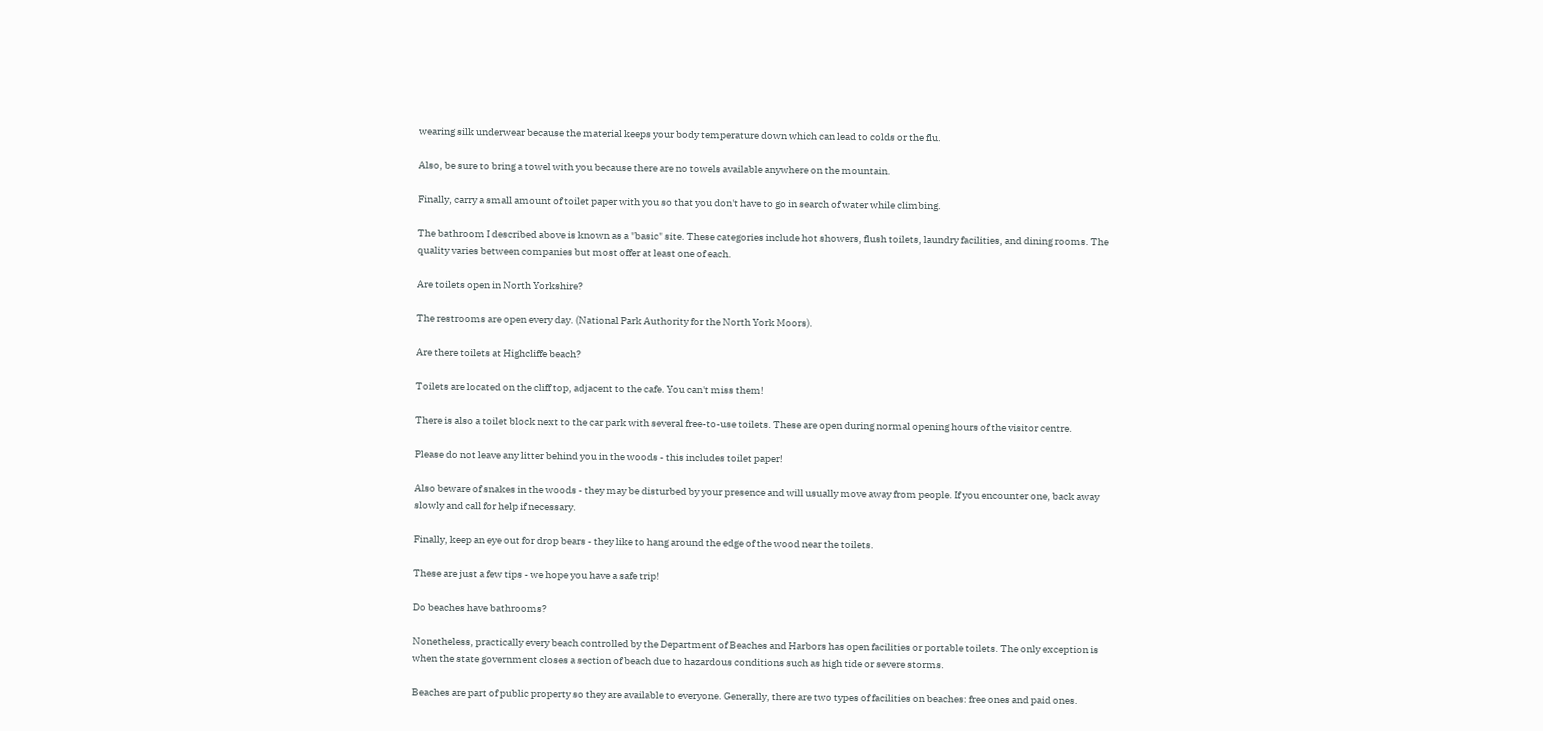wearing silk underwear because the material keeps your body temperature down which can lead to colds or the flu.

Also, be sure to bring a towel with you because there are no towels available anywhere on the mountain.

Finally, carry a small amount of toilet paper with you so that you don't have to go in search of water while climbing.

The bathroom I described above is known as a "basic" site. These categories include hot showers, flush toilets, laundry facilities, and dining rooms. The quality varies between companies but most offer at least one of each.

Are toilets open in North Yorkshire?

The restrooms are open every day. (National Park Authority for the North York Moors).

Are there toilets at Highcliffe beach?

Toilets are located on the cliff top, adjacent to the cafe. You can't miss them!

There is also a toilet block next to the car park with several free-to-use toilets. These are open during normal opening hours of the visitor centre.

Please do not leave any litter behind you in the woods - this includes toilet paper!

Also beware of snakes in the woods - they may be disturbed by your presence and will usually move away from people. If you encounter one, back away slowly and call for help if necessary.

Finally, keep an eye out for drop bears - they like to hang around the edge of the wood near the toilets.

These are just a few tips - we hope you have a safe trip!

Do beaches have bathrooms?

Nonetheless, practically every beach controlled by the Department of Beaches and Harbors has open facilities or portable toilets. The only exception is when the state government closes a section of beach due to hazardous conditions such as high tide or severe storms.

Beaches are part of public property so they are available to everyone. Generally, there are two types of facilities on beaches: free ones and paid ones.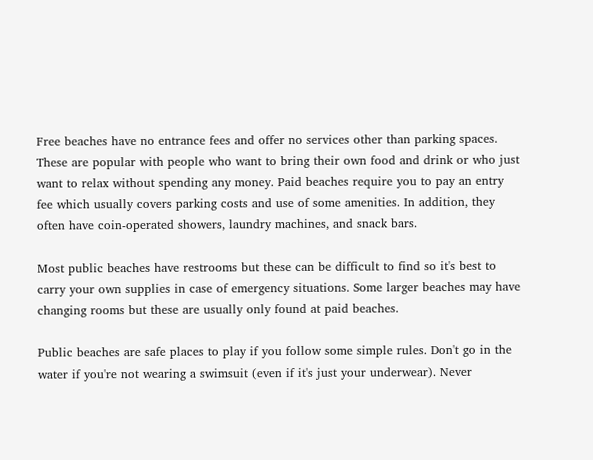Free beaches have no entrance fees and offer no services other than parking spaces. These are popular with people who want to bring their own food and drink or who just want to relax without spending any money. Paid beaches require you to pay an entry fee which usually covers parking costs and use of some amenities. In addition, they often have coin-operated showers, laundry machines, and snack bars.

Most public beaches have restrooms but these can be difficult to find so it's best to carry your own supplies in case of emergency situations. Some larger beaches may have changing rooms but these are usually only found at paid beaches.

Public beaches are safe places to play if you follow some simple rules. Don't go in the water if you're not wearing a swimsuit (even if it's just your underwear). Never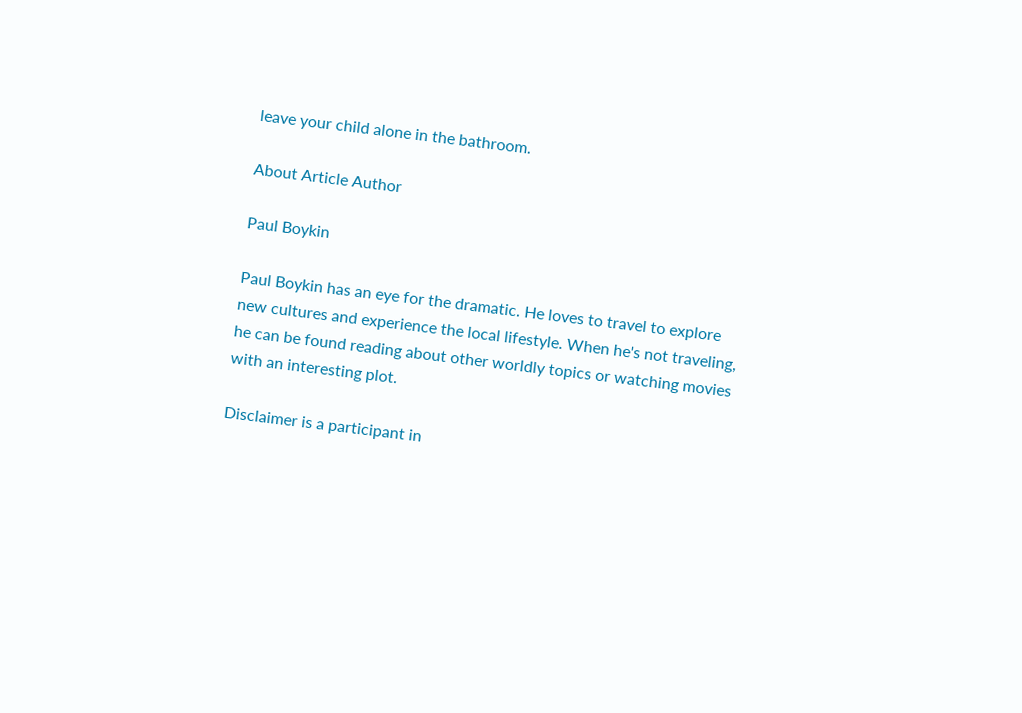leave your child alone in the bathroom.

About Article Author

Paul Boykin

Paul Boykin has an eye for the dramatic. He loves to travel to explore new cultures and experience the local lifestyle. When he's not traveling, he can be found reading about other worldly topics or watching movies with an interesting plot.

Disclaimer is a participant in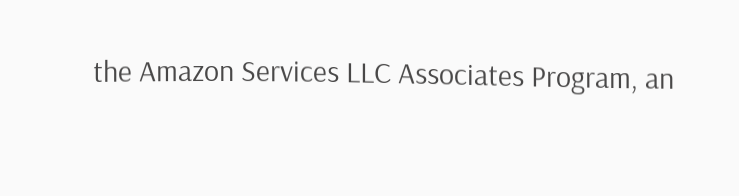the Amazon Services LLC Associates Program, an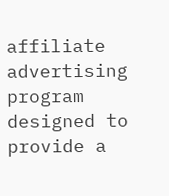affiliate advertising program designed to provide a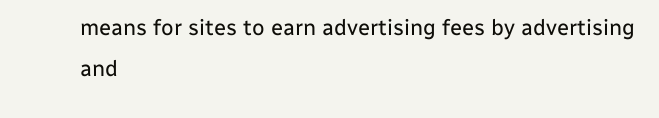means for sites to earn advertising fees by advertising and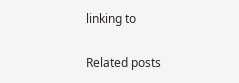linking to

Related posts